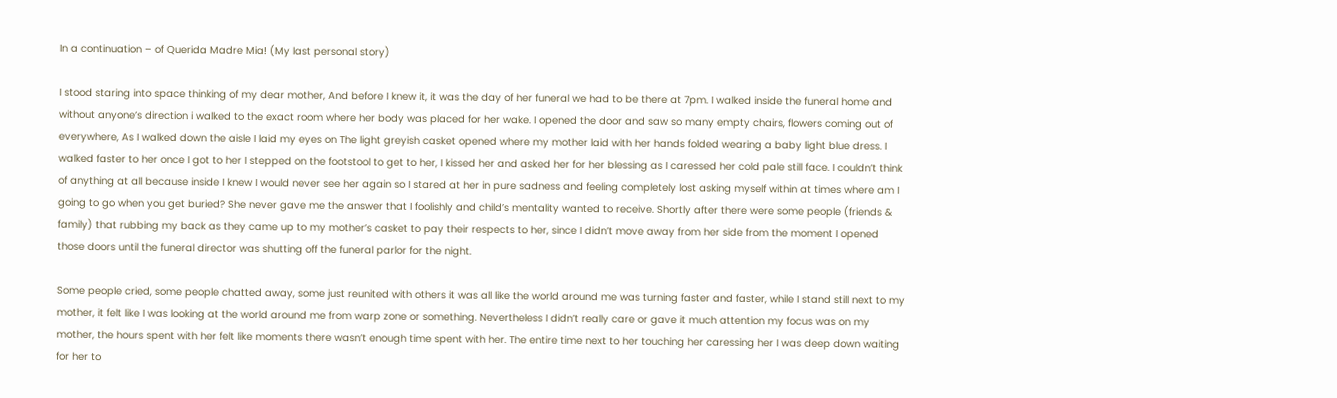In a continuation – of Querida Madre Mia! (My last personal story)

I stood staring into space thinking of my dear mother, And before I knew it, it was the day of her funeral we had to be there at 7pm. I walked inside the funeral home and without anyone’s direction i walked to the exact room where her body was placed for her wake. I opened the door and saw so many empty chairs, flowers coming out of everywhere, As I walked down the aisle I laid my eyes on The light greyish casket opened where my mother laid with her hands folded wearing a baby light blue dress. I walked faster to her once I got to her I stepped on the footstool to get to her, I kissed her and asked her for her blessing as I caressed her cold pale still face. I couldn’t think of anything at all because inside I knew I would never see her again so I stared at her in pure sadness and feeling completely lost asking myself within at times where am I going to go when you get buried? She never gave me the answer that I foolishly and child’s mentality wanted to receive. Shortly after there were some people (friends & family) that rubbing my back as they came up to my mother’s casket to pay their respects to her, since I didn’t move away from her side from the moment I opened those doors until the funeral director was shutting off the funeral parlor for the night.

Some people cried, some people chatted away, some just reunited with others it was all like the world around me was turning faster and faster, while I stand still next to my mother, it felt like I was looking at the world around me from warp zone or something. Nevertheless I didn’t really care or gave it much attention my focus was on my mother, the hours spent with her felt like moments there wasn’t enough time spent with her. The entire time next to her touching her caressing her I was deep down waiting for her to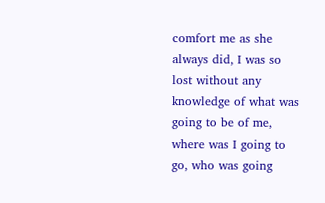comfort me as she always did, I was so lost without any knowledge of what was going to be of me, where was I going to go, who was going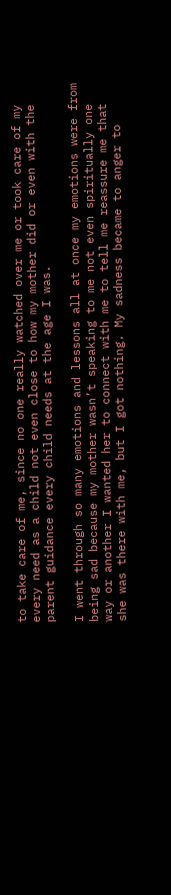to take care of me, since no one really watched over me or took care of my every need as a child not even close to how my mother did or even with the parent guidance every child needs at the age I was.

I went through so many emotions and lessons all at once my emotions were from being sad because my mother wasn’t speaking to me not even spiritually one way or another I wanted her to connect with me to tell me reassure me that she was there with me, but I got nothing. My sadness became to anger to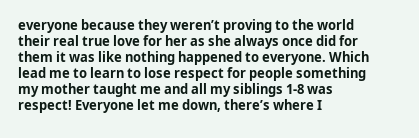everyone because they weren’t proving to the world their real true love for her as she always once did for them it was like nothing happened to everyone. Which lead me to learn to lose respect for people something my mother taught me and all my siblings 1-8 was respect! Everyone let me down, there’s where I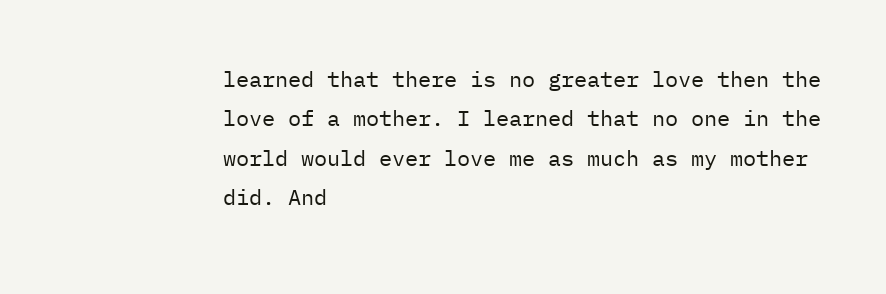learned that there is no greater love then the love of a mother. I learned that no one in the world would ever love me as much as my mother did. And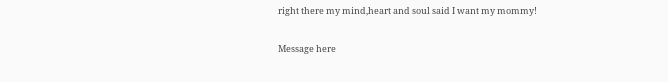right there my mind,heart and soul said I want my mommy!

Message here